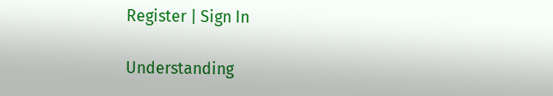Register | Sign In

Understanding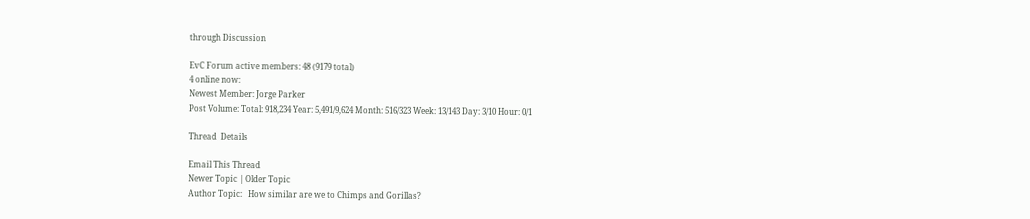through Discussion

EvC Forum active members: 48 (9179 total)
4 online now:
Newest Member: Jorge Parker
Post Volume: Total: 918,234 Year: 5,491/9,624 Month: 516/323 Week: 13/143 Day: 3/10 Hour: 0/1

Thread  Details

Email This Thread
Newer Topic | Older Topic
Author Topic:   How similar are we to Chimps and Gorillas?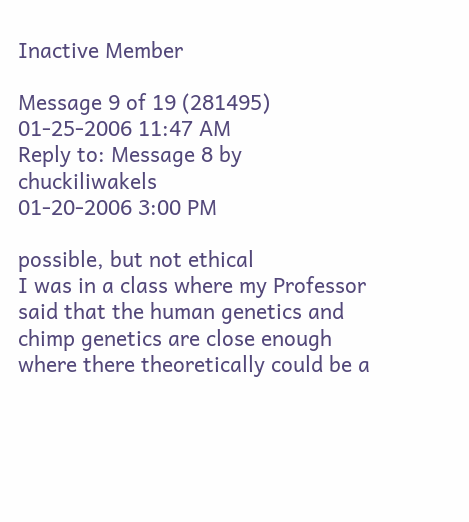Inactive Member

Message 9 of 19 (281495)
01-25-2006 11:47 AM
Reply to: Message 8 by chuckiliwakels
01-20-2006 3:00 PM

possible, but not ethical
I was in a class where my Professor said that the human genetics and chimp genetics are close enough where there theoretically could be a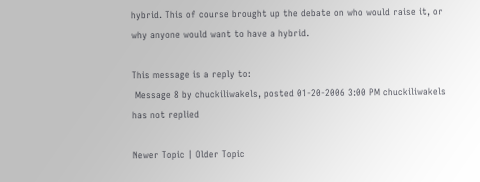hybrid. This of course brought up the debate on who would raise it, or why anyone would want to have a hybrid.

This message is a reply to:
 Message 8 by chuckiliwakels, posted 01-20-2006 3:00 PM chuckiliwakels has not replied

Newer Topic | Older Topic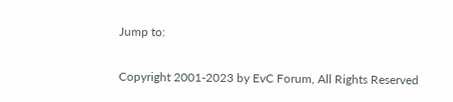Jump to:

Copyright 2001-2023 by EvC Forum, All Rights Reserved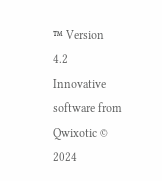™ Version 4.2
Innovative software from Qwixotic © 2024